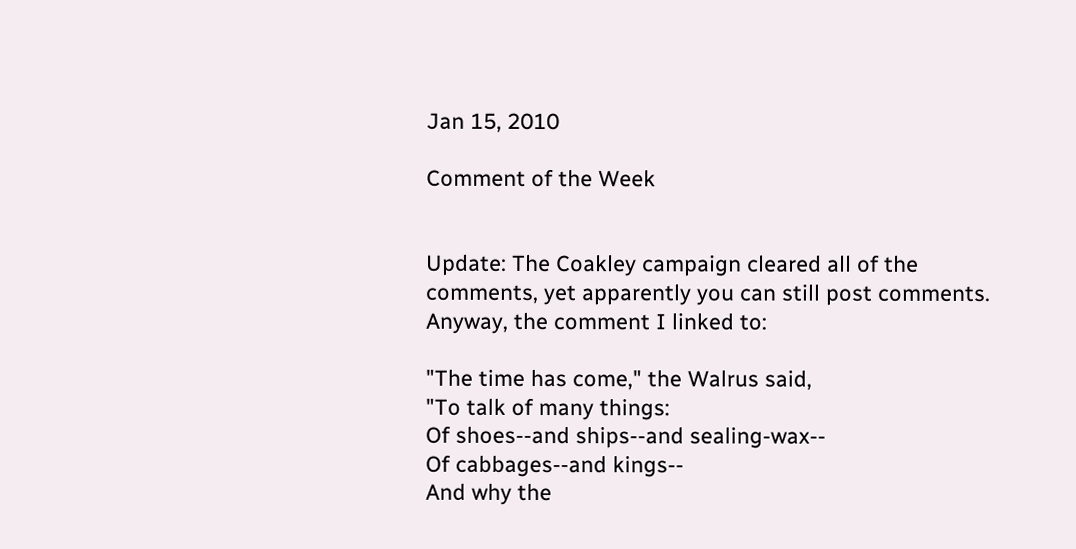Jan 15, 2010

Comment of the Week


Update: The Coakley campaign cleared all of the comments, yet apparently you can still post comments. Anyway, the comment I linked to:

"The time has come," the Walrus said,
"To talk of many things:
Of shoes--and ships--and sealing-wax--
Of cabbages--and kings--
And why the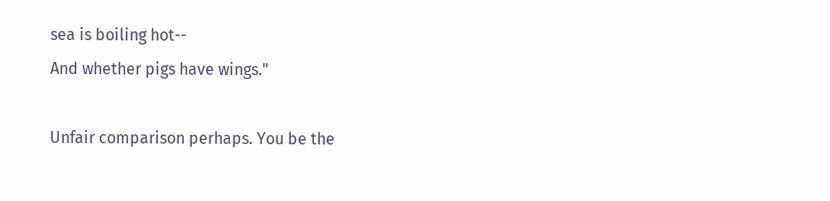sea is boiling hot--
And whether pigs have wings."

Unfair comparison perhaps. You be the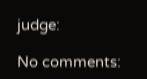judge:

No comments: